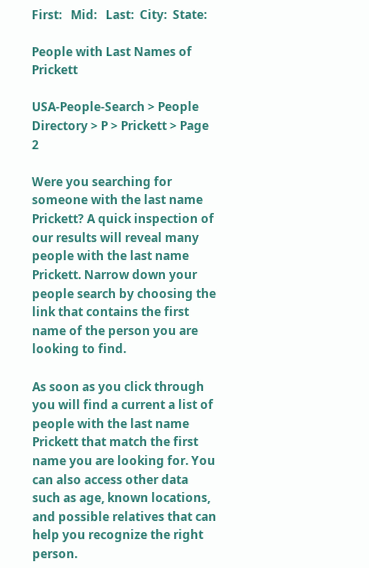First:   Mid:   Last:  City:  State:

People with Last Names of Prickett

USA-People-Search > People Directory > P > Prickett > Page 2

Were you searching for someone with the last name Prickett? A quick inspection of our results will reveal many people with the last name Prickett. Narrow down your people search by choosing the link that contains the first name of the person you are looking to find.

As soon as you click through you will find a current a list of people with the last name Prickett that match the first name you are looking for. You can also access other data such as age, known locations, and possible relatives that can help you recognize the right person.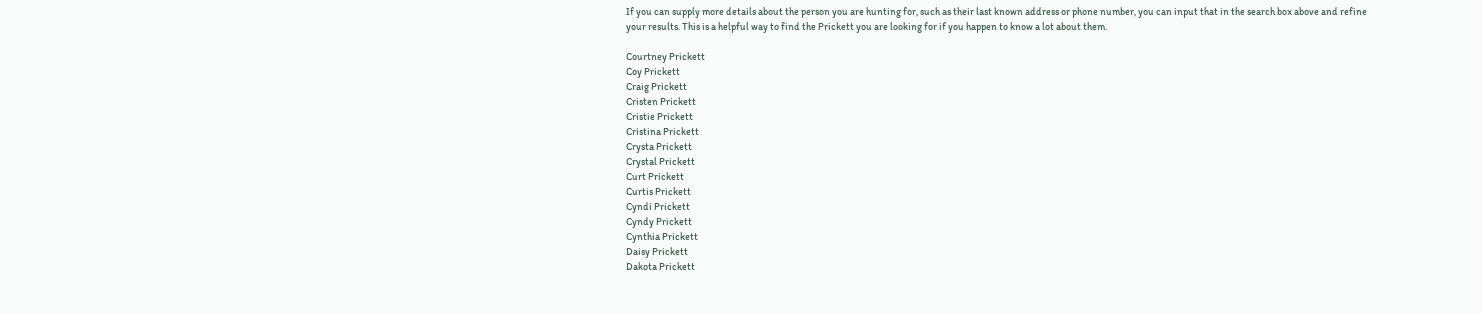If you can supply more details about the person you are hunting for, such as their last known address or phone number, you can input that in the search box above and refine your results. This is a helpful way to find the Prickett you are looking for if you happen to know a lot about them.

Courtney Prickett
Coy Prickett
Craig Prickett
Cristen Prickett
Cristie Prickett
Cristina Prickett
Crysta Prickett
Crystal Prickett
Curt Prickett
Curtis Prickett
Cyndi Prickett
Cyndy Prickett
Cynthia Prickett
Daisy Prickett
Dakota Prickett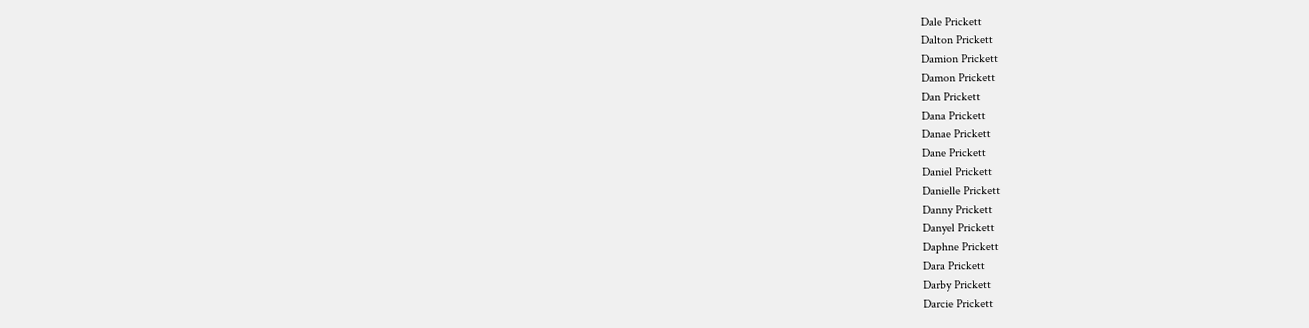Dale Prickett
Dalton Prickett
Damion Prickett
Damon Prickett
Dan Prickett
Dana Prickett
Danae Prickett
Dane Prickett
Daniel Prickett
Danielle Prickett
Danny Prickett
Danyel Prickett
Daphne Prickett
Dara Prickett
Darby Prickett
Darcie Prickett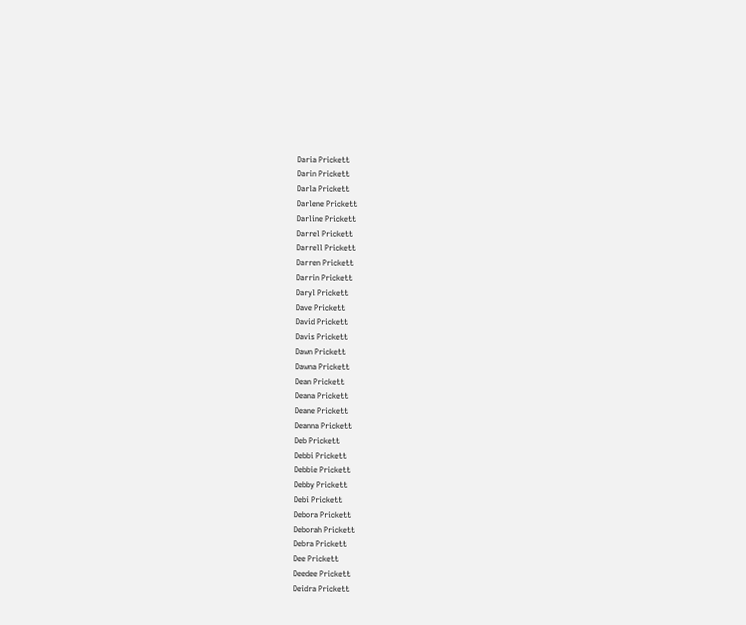Daria Prickett
Darin Prickett
Darla Prickett
Darlene Prickett
Darline Prickett
Darrel Prickett
Darrell Prickett
Darren Prickett
Darrin Prickett
Daryl Prickett
Dave Prickett
David Prickett
Davis Prickett
Dawn Prickett
Dawna Prickett
Dean Prickett
Deana Prickett
Deane Prickett
Deanna Prickett
Deb Prickett
Debbi Prickett
Debbie Prickett
Debby Prickett
Debi Prickett
Debora Prickett
Deborah Prickett
Debra Prickett
Dee Prickett
Deedee Prickett
Deidra Prickett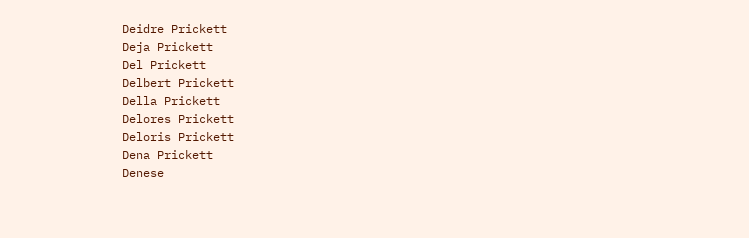Deidre Prickett
Deja Prickett
Del Prickett
Delbert Prickett
Della Prickett
Delores Prickett
Deloris Prickett
Dena Prickett
Denese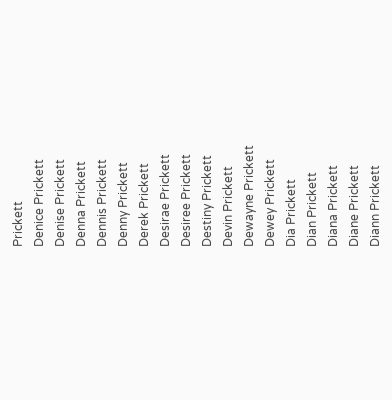Prickett
Denice Prickett
Denise Prickett
Denna Prickett
Dennis Prickett
Denny Prickett
Derek Prickett
Desirae Prickett
Desiree Prickett
Destiny Prickett
Devin Prickett
Dewayne Prickett
Dewey Prickett
Dia Prickett
Dian Prickett
Diana Prickett
Diane Prickett
Diann Prickett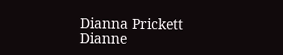Dianna Prickett
Dianne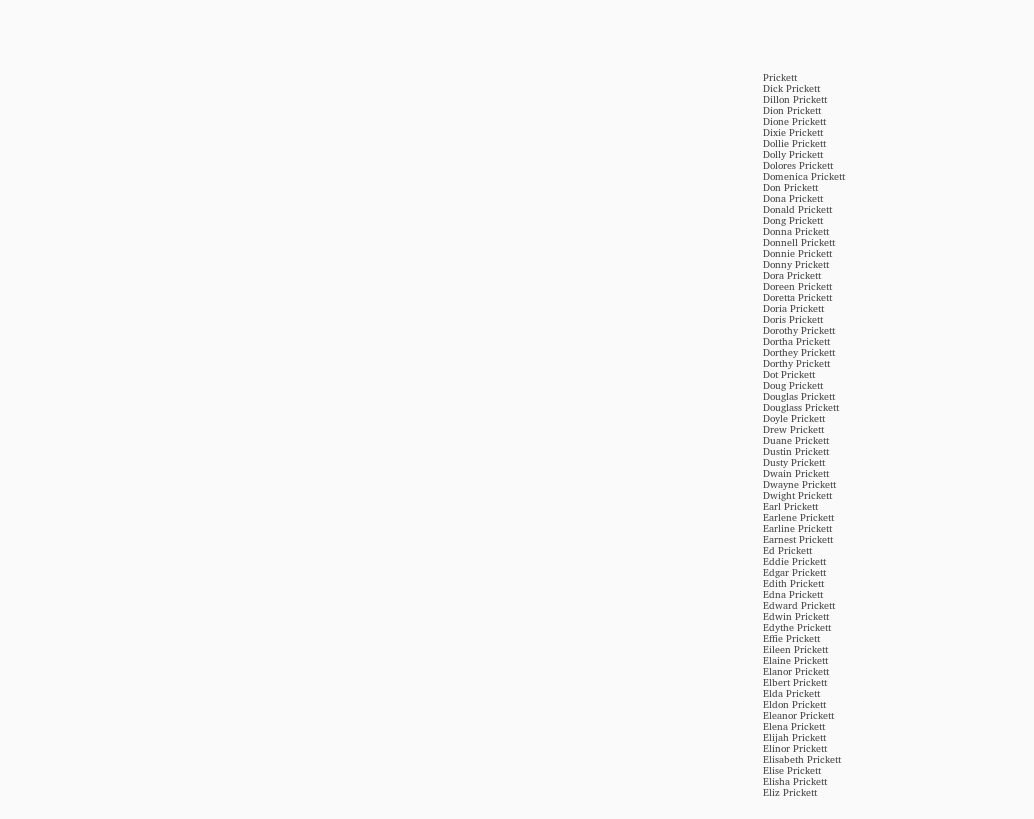Prickett
Dick Prickett
Dillon Prickett
Dion Prickett
Dione Prickett
Dixie Prickett
Dollie Prickett
Dolly Prickett
Dolores Prickett
Domenica Prickett
Don Prickett
Dona Prickett
Donald Prickett
Dong Prickett
Donna Prickett
Donnell Prickett
Donnie Prickett
Donny Prickett
Dora Prickett
Doreen Prickett
Doretta Prickett
Doria Prickett
Doris Prickett
Dorothy Prickett
Dortha Prickett
Dorthey Prickett
Dorthy Prickett
Dot Prickett
Doug Prickett
Douglas Prickett
Douglass Prickett
Doyle Prickett
Drew Prickett
Duane Prickett
Dustin Prickett
Dusty Prickett
Dwain Prickett
Dwayne Prickett
Dwight Prickett
Earl Prickett
Earlene Prickett
Earline Prickett
Earnest Prickett
Ed Prickett
Eddie Prickett
Edgar Prickett
Edith Prickett
Edna Prickett
Edward Prickett
Edwin Prickett
Edythe Prickett
Effie Prickett
Eileen Prickett
Elaine Prickett
Elanor Prickett
Elbert Prickett
Elda Prickett
Eldon Prickett
Eleanor Prickett
Elena Prickett
Elijah Prickett
Elinor Prickett
Elisabeth Prickett
Elise Prickett
Elisha Prickett
Eliz Prickett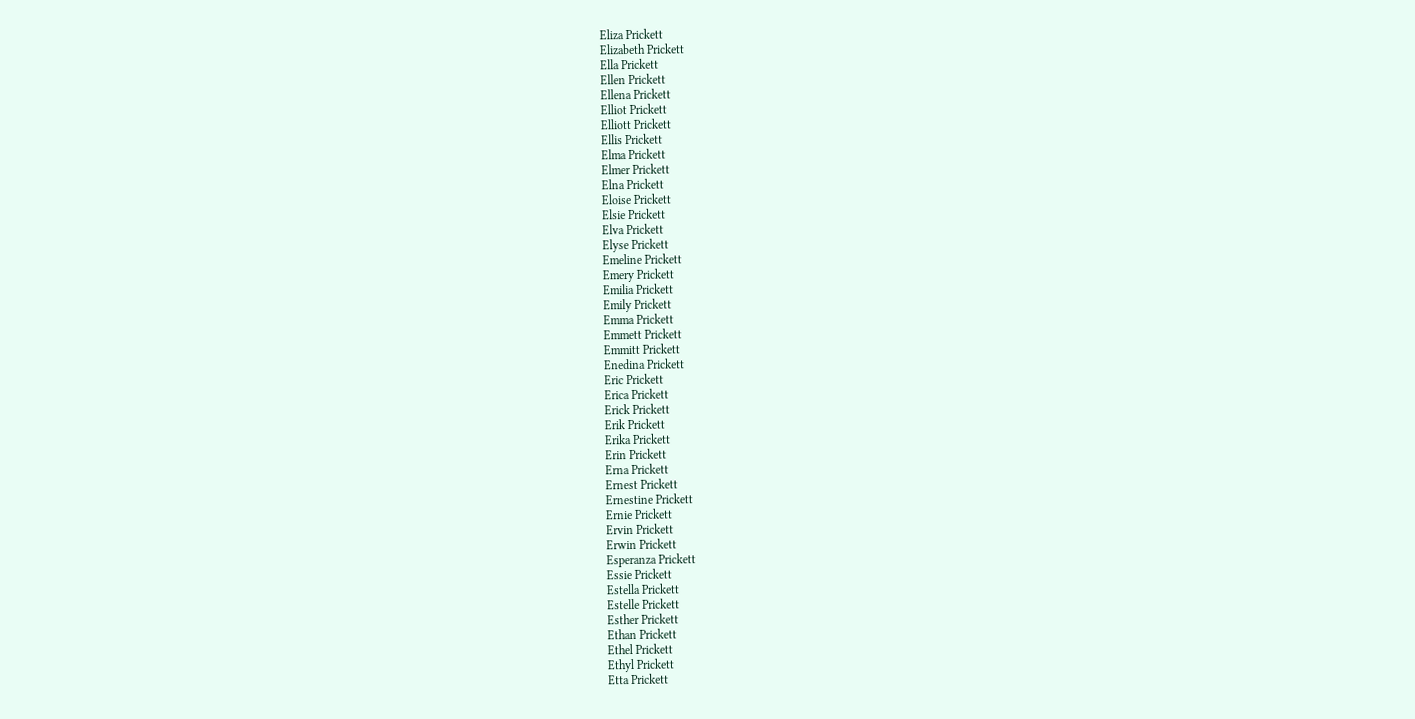Eliza Prickett
Elizabeth Prickett
Ella Prickett
Ellen Prickett
Ellena Prickett
Elliot Prickett
Elliott Prickett
Ellis Prickett
Elma Prickett
Elmer Prickett
Elna Prickett
Eloise Prickett
Elsie Prickett
Elva Prickett
Elyse Prickett
Emeline Prickett
Emery Prickett
Emilia Prickett
Emily Prickett
Emma Prickett
Emmett Prickett
Emmitt Prickett
Enedina Prickett
Eric Prickett
Erica Prickett
Erick Prickett
Erik Prickett
Erika Prickett
Erin Prickett
Erna Prickett
Ernest Prickett
Ernestine Prickett
Ernie Prickett
Ervin Prickett
Erwin Prickett
Esperanza Prickett
Essie Prickett
Estella Prickett
Estelle Prickett
Esther Prickett
Ethan Prickett
Ethel Prickett
Ethyl Prickett
Etta Prickett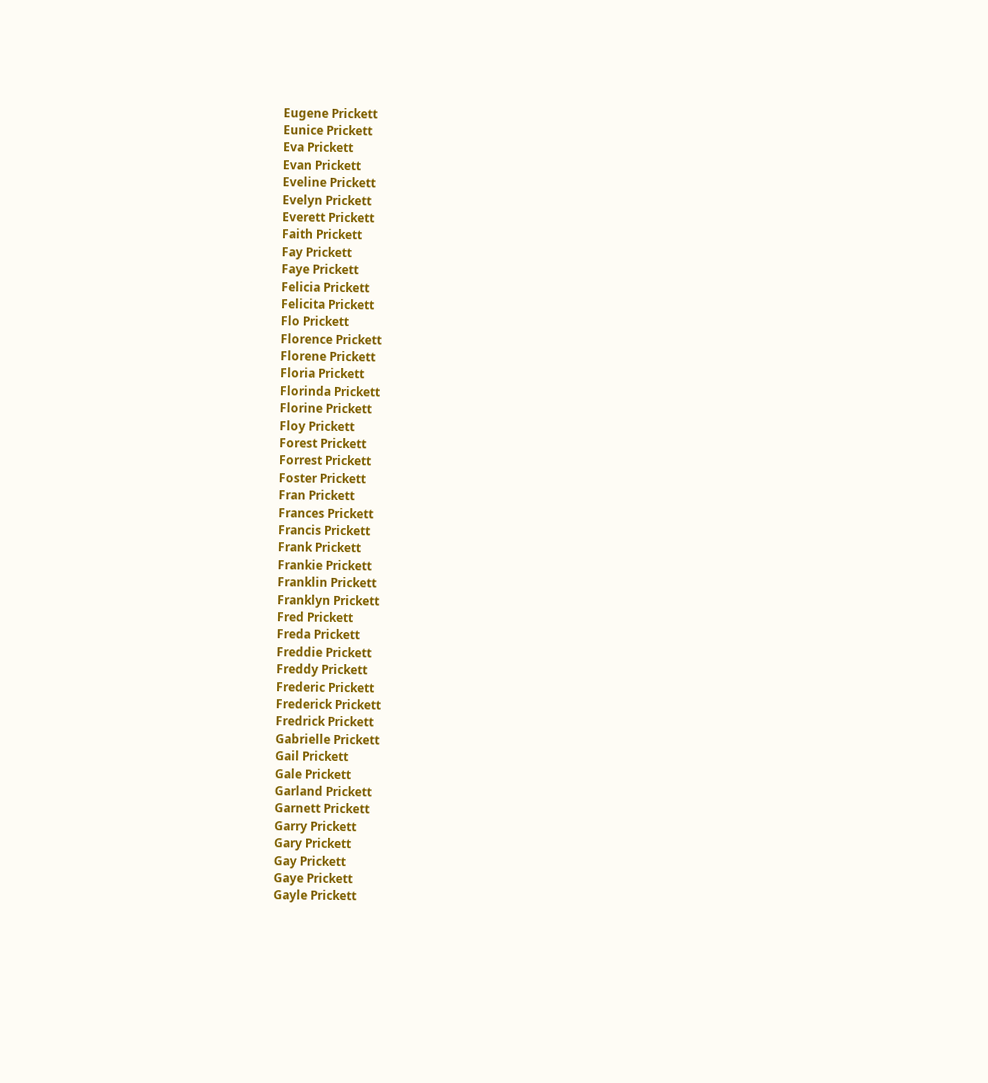Eugene Prickett
Eunice Prickett
Eva Prickett
Evan Prickett
Eveline Prickett
Evelyn Prickett
Everett Prickett
Faith Prickett
Fay Prickett
Faye Prickett
Felicia Prickett
Felicita Prickett
Flo Prickett
Florence Prickett
Florene Prickett
Floria Prickett
Florinda Prickett
Florine Prickett
Floy Prickett
Forest Prickett
Forrest Prickett
Foster Prickett
Fran Prickett
Frances Prickett
Francis Prickett
Frank Prickett
Frankie Prickett
Franklin Prickett
Franklyn Prickett
Fred Prickett
Freda Prickett
Freddie Prickett
Freddy Prickett
Frederic Prickett
Frederick Prickett
Fredrick Prickett
Gabrielle Prickett
Gail Prickett
Gale Prickett
Garland Prickett
Garnett Prickett
Garry Prickett
Gary Prickett
Gay Prickett
Gaye Prickett
Gayle Prickett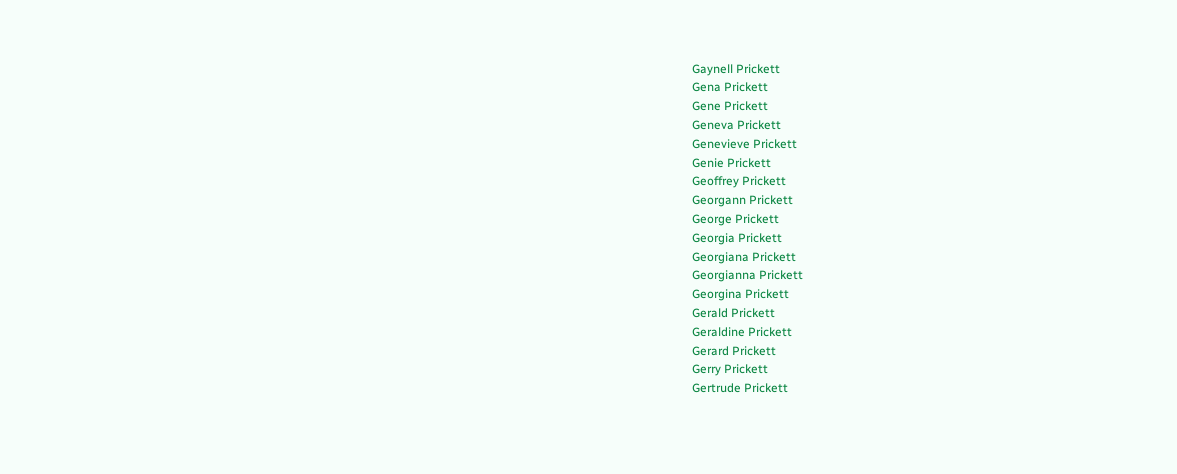Gaynell Prickett
Gena Prickett
Gene Prickett
Geneva Prickett
Genevieve Prickett
Genie Prickett
Geoffrey Prickett
Georgann Prickett
George Prickett
Georgia Prickett
Georgiana Prickett
Georgianna Prickett
Georgina Prickett
Gerald Prickett
Geraldine Prickett
Gerard Prickett
Gerry Prickett
Gertrude Prickett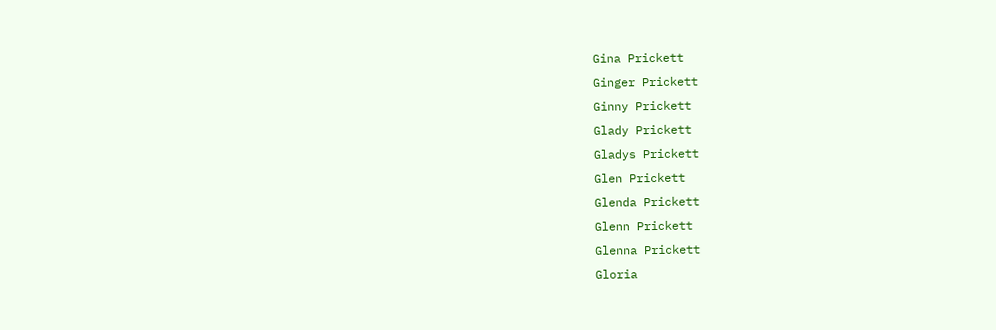Gina Prickett
Ginger Prickett
Ginny Prickett
Glady Prickett
Gladys Prickett
Glen Prickett
Glenda Prickett
Glenn Prickett
Glenna Prickett
Gloria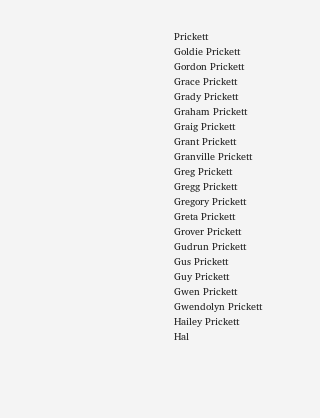Prickett
Goldie Prickett
Gordon Prickett
Grace Prickett
Grady Prickett
Graham Prickett
Graig Prickett
Grant Prickett
Granville Prickett
Greg Prickett
Gregg Prickett
Gregory Prickett
Greta Prickett
Grover Prickett
Gudrun Prickett
Gus Prickett
Guy Prickett
Gwen Prickett
Gwendolyn Prickett
Hailey Prickett
Hal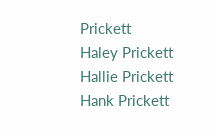Prickett
Haley Prickett
Hallie Prickett
Hank Prickett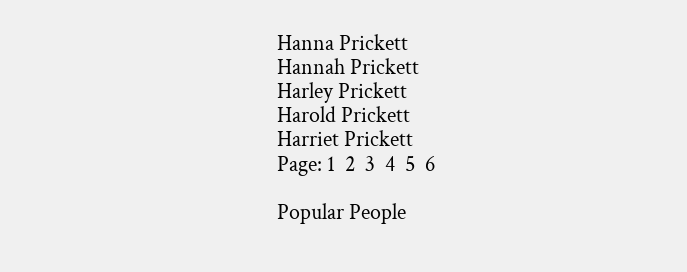Hanna Prickett
Hannah Prickett
Harley Prickett
Harold Prickett
Harriet Prickett
Page: 1  2  3  4  5  6

Popular People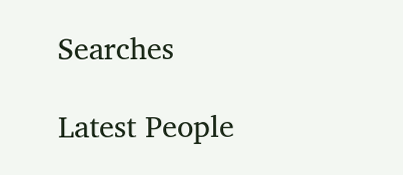Searches

Latest People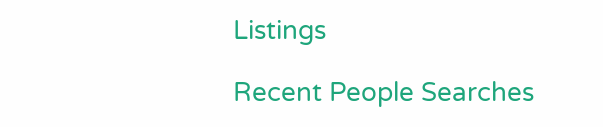Listings

Recent People Searches